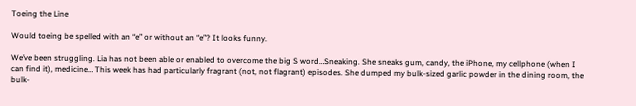Toeing the Line

Would toeing be spelled with an “e” or without an “e”? It looks funny.

We’ve been struggling. Lia has not been able or enabled to overcome the big S word…Sneaking. She sneaks gum, candy, the iPhone, my cellphone (when I can find it), medicine… This week has had particularly fragrant (not, not flagrant) episodes. She dumped my bulk-sized garlic powder in the dining room, the bulk-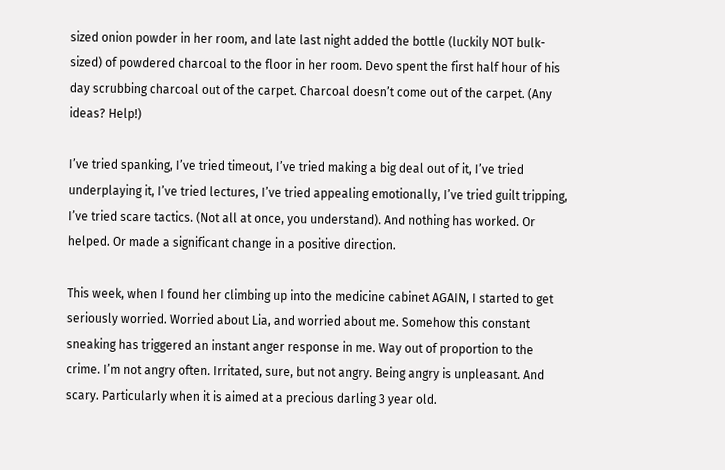sized onion powder in her room, and late last night added the bottle (luckily NOT bulk-sized) of powdered charcoal to the floor in her room. Devo spent the first half hour of his day scrubbing charcoal out of the carpet. Charcoal doesn’t come out of the carpet. (Any ideas? Help!)

I’ve tried spanking, I’ve tried timeout, I’ve tried making a big deal out of it, I’ve tried underplaying it, I’ve tried lectures, I’ve tried appealing emotionally, I’ve tried guilt tripping, I’ve tried scare tactics. (Not all at once, you understand). And nothing has worked. Or helped. Or made a significant change in a positive direction.

This week, when I found her climbing up into the medicine cabinet AGAIN, I started to get seriously worried. Worried about Lia, and worried about me. Somehow this constant sneaking has triggered an instant anger response in me. Way out of proportion to the crime. I’m not angry often. Irritated, sure, but not angry. Being angry is unpleasant. And scary. Particularly when it is aimed at a precious darling 3 year old.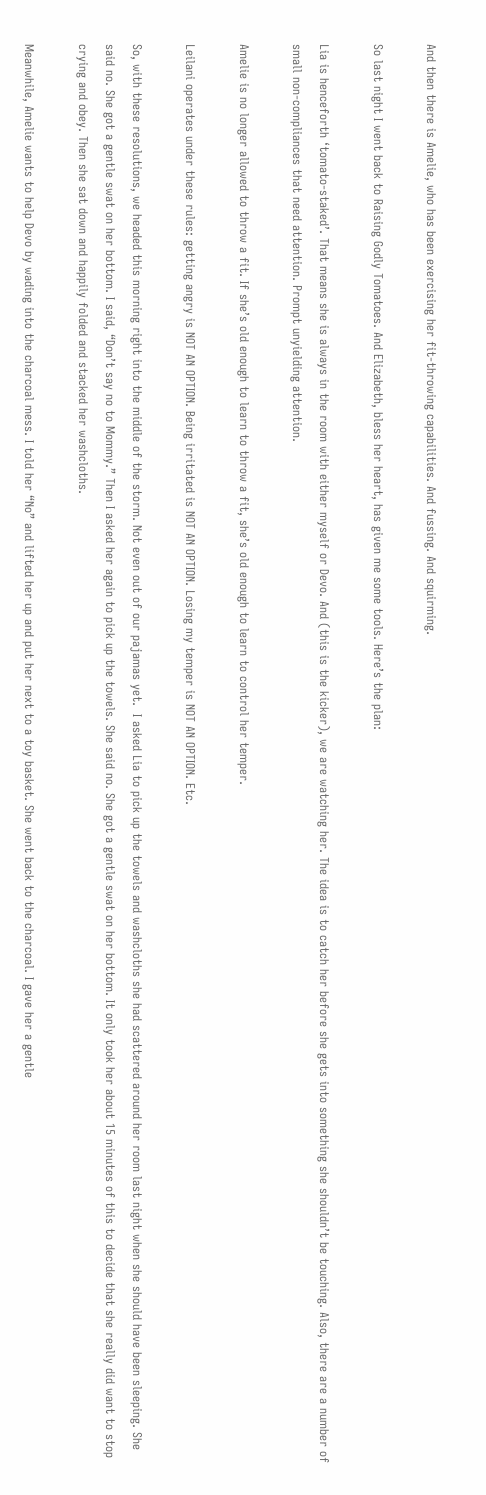And then there is Amelie, who has been exercising her fit-throwing capabilities. And fussing. And squirming.

So last night I went back to Raising Godly Tomatoes. And Elizabeth, bless her heart, has given me some tools. Here’s the plan:

Lia is henceforth ‘tomato-staked’. That means she is always in the room with either myself or Devo. And (this is the kicker), we are watching her. The idea is to catch her before she gets into something she shouldn’t be touching. Also, there are a number of small non-compliances that need attention. Prompt unyielding attention.

Amelie is no longer allowed to throw a fit. If she’s old enough to learn to throw a fit, she’s old enough to learn to control her temper.

Leilani operates under these rules: getting angry is NOT AN OPTION. Being irritated is NOT AN OPTION. Losing my temper is NOT AN OPTION. Etc.

So, with these resolutions, we headed this morning right into the middle of the storm. Not even out of our pajamas yet.  I asked Lia to pick up the towels and washcloths she had scattered around her room last night when she should have been sleeping. She said no. She got a gentle swat on her bottom. I said, “Don’t say no to Mommy.” Then I asked her again to pick up the towels. She said no. She got a gentle swat on her bottom. It only took her about 15 minutes of this to decide that she really did want to stop crying and obey. Then she sat down and happily folded and stacked her washcloths.

Meanwhile, Amelie wants to help Devo by wading into the charcoal mess. I told her “No” and lifted her up and put her next to a toy basket. She went back to the charcoal. I gave her a gentle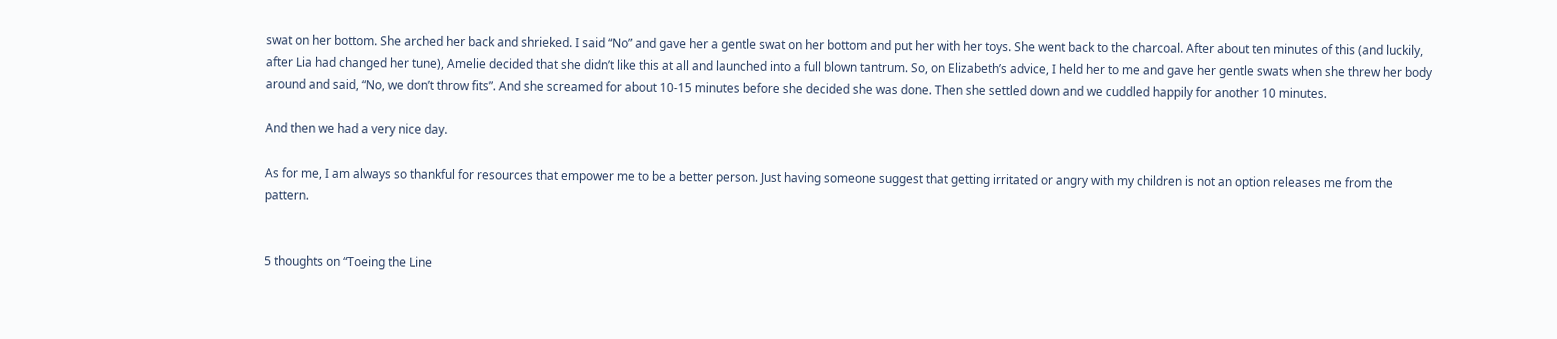swat on her bottom. She arched her back and shrieked. I said “No” and gave her a gentle swat on her bottom and put her with her toys. She went back to the charcoal. After about ten minutes of this (and luckily, after Lia had changed her tune), Amelie decided that she didn’t like this at all and launched into a full blown tantrum. So, on Elizabeth’s advice, I held her to me and gave her gentle swats when she threw her body around and said, “No, we don’t throw fits”. And she screamed for about 10-15 minutes before she decided she was done. Then she settled down and we cuddled happily for another 10 minutes.

And then we had a very nice day.

As for me, I am always so thankful for resources that empower me to be a better person. Just having someone suggest that getting irritated or angry with my children is not an option releases me from the pattern.


5 thoughts on “Toeing the Line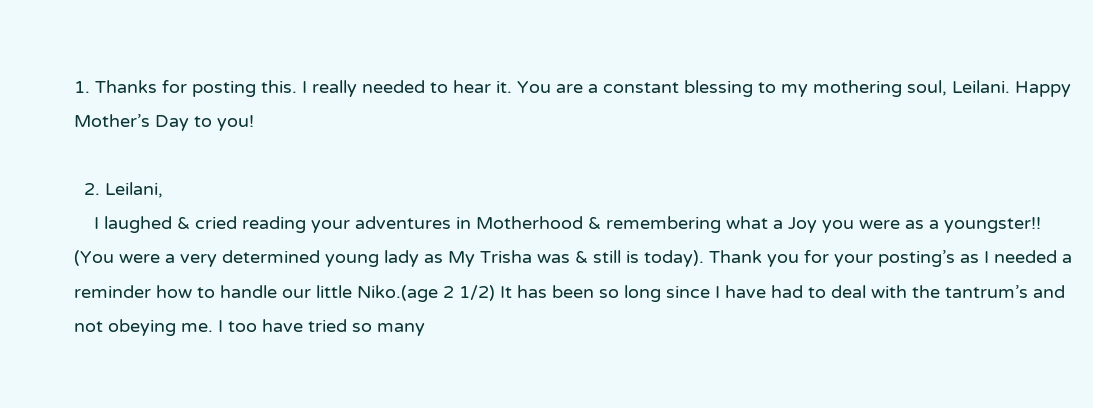1. Thanks for posting this. I really needed to hear it. You are a constant blessing to my mothering soul, Leilani. Happy Mother’s Day to you!

  2. Leilani,
    I laughed & cried reading your adventures in Motherhood & remembering what a Joy you were as a youngster!! (You were a very determined young lady as My Trisha was & still is today). Thank you for your posting’s as I needed a reminder how to handle our little Niko.(age 2 1/2) It has been so long since I have had to deal with the tantrum’s and not obeying me. I too have tried so many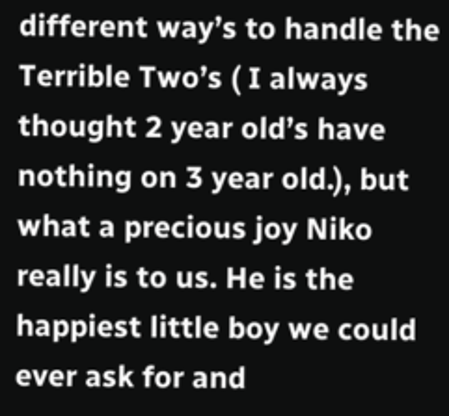different way’s to handle the Terrible Two’s ( I always thought 2 year old’s have nothing on 3 year old.), but what a precious joy Niko really is to us. He is the happiest little boy we could ever ask for and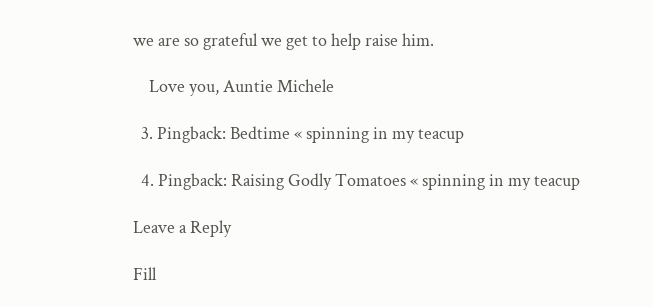we are so grateful we get to help raise him.

    Love you, Auntie Michele

  3. Pingback: Bedtime « spinning in my teacup

  4. Pingback: Raising Godly Tomatoes « spinning in my teacup

Leave a Reply

Fill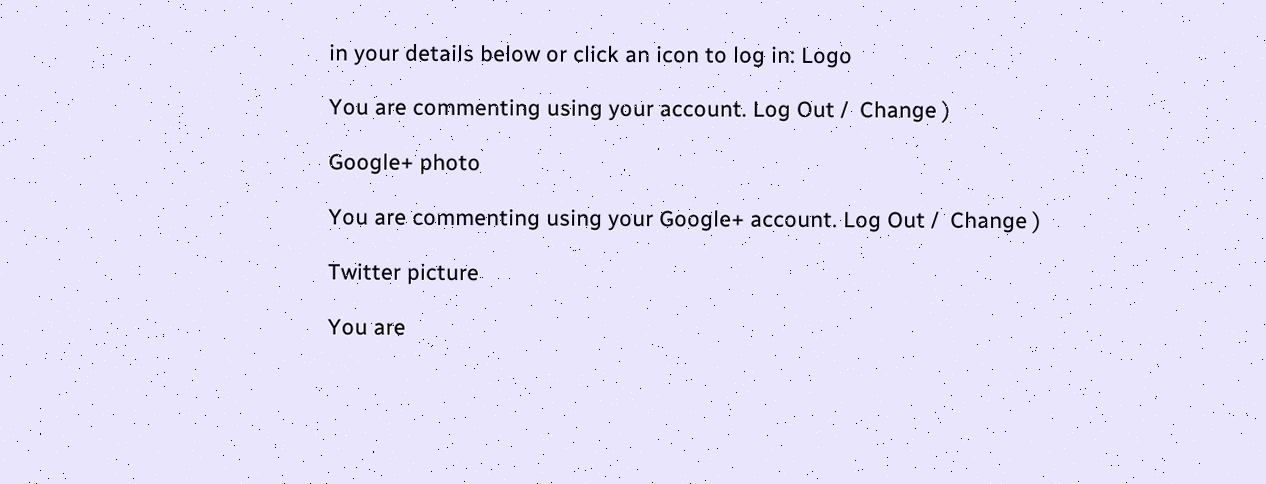in your details below or click an icon to log in: Logo

You are commenting using your account. Log Out /  Change )

Google+ photo

You are commenting using your Google+ account. Log Out /  Change )

Twitter picture

You are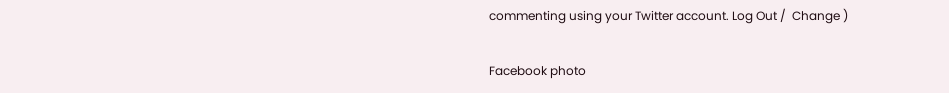commenting using your Twitter account. Log Out /  Change )

Facebook photo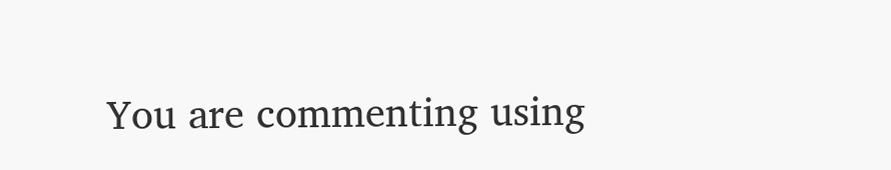You are commenting using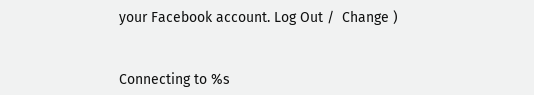your Facebook account. Log Out /  Change )


Connecting to %s